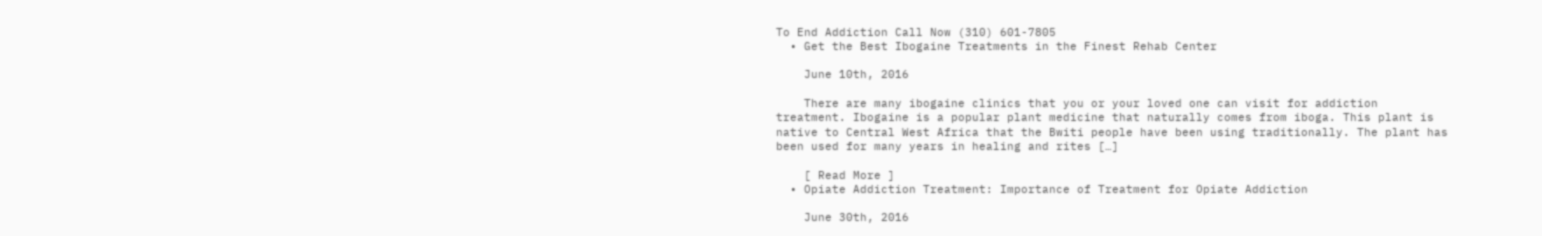To End Addiction Call Now (310) 601-7805
  • Get the Best Ibogaine Treatments in the Finest Rehab Center

    June 10th, 2016

    There are many ibogaine clinics that you or your loved one can visit for addiction treatment. Ibogaine is a popular plant medicine that naturally comes from iboga. This plant is native to Central West Africa that the Bwiti people have been using traditionally. The plant has been used for many years in healing and rites […]

    [ Read More ]
  • Opiate Addiction Treatment: Importance of Treatment for Opiate Addiction

    June 30th, 2016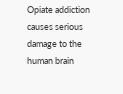Opiate addiction causes serious damage to the human brain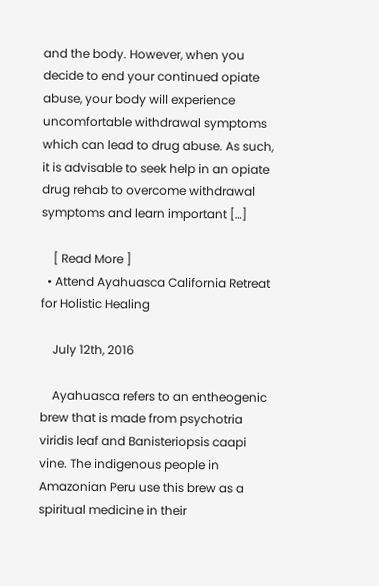and the body. However, when you decide to end your continued opiate abuse, your body will experience uncomfortable withdrawal symptoms which can lead to drug abuse. As such, it is advisable to seek help in an opiate drug rehab to overcome withdrawal symptoms and learn important […]

    [ Read More ]
  • Attend Ayahuasca California Retreat for Holistic Healing

    July 12th, 2016

    Ayahuasca refers to an entheogenic brew that is made from psychotria viridis leaf and Banisteriopsis caapi vine. The indigenous people in Amazonian Peru use this brew as a spiritual medicine in their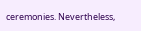ceremonies. Nevertheless,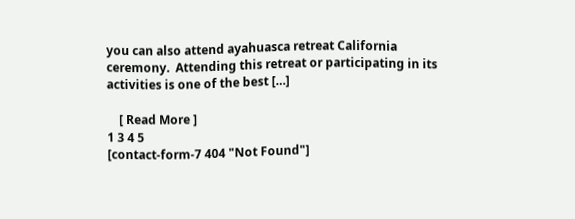you can also attend ayahuasca retreat California ceremony.  Attending this retreat or participating in its activities is one of the best […]

    [ Read More ]
1 3 4 5
[contact-form-7 404 "Not Found"]